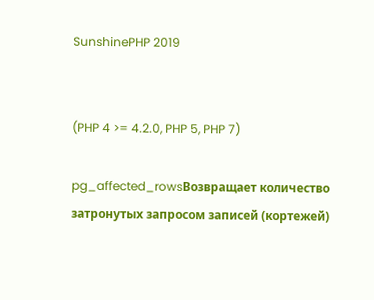SunshinePHP 2019


(PHP 4 >= 4.2.0, PHP 5, PHP 7)

pg_affected_rowsВозвращает количество затронутых запросом записей (кортежей)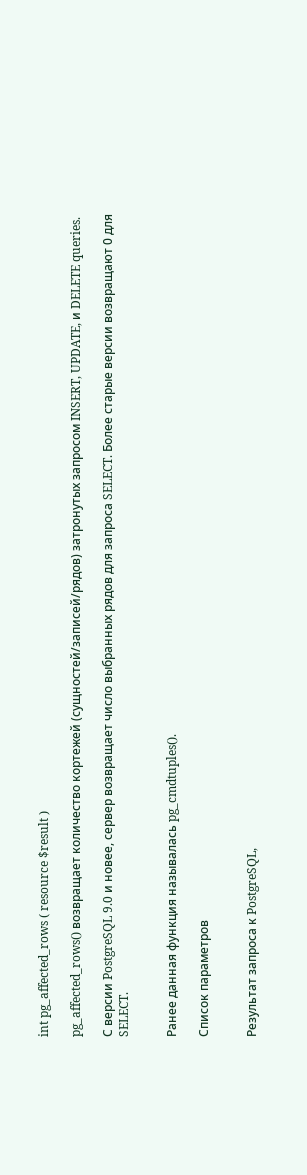int pg_affected_rows ( resource $result )

pg_affected_rows() возвращает количество кортежей (сущностей/записей/рядов) затронутых запросом INSERT, UPDATE, и DELETE queries.

С версии PostgreSQL 9.0 и новее, сервер возвращает число выбранных рядов для запроса SELECT. Более старые версии возвращают 0 для SELECT.


Ранее данная функция называлась pg_cmdtuples().

Список параметров


Результат запроса к PostgreSQL,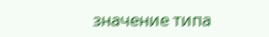значение типа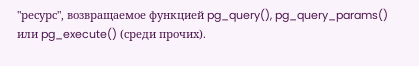"ресурс", возвращаемое функцией pg_query(), pg_query_params() или pg_execute() (среди прочих).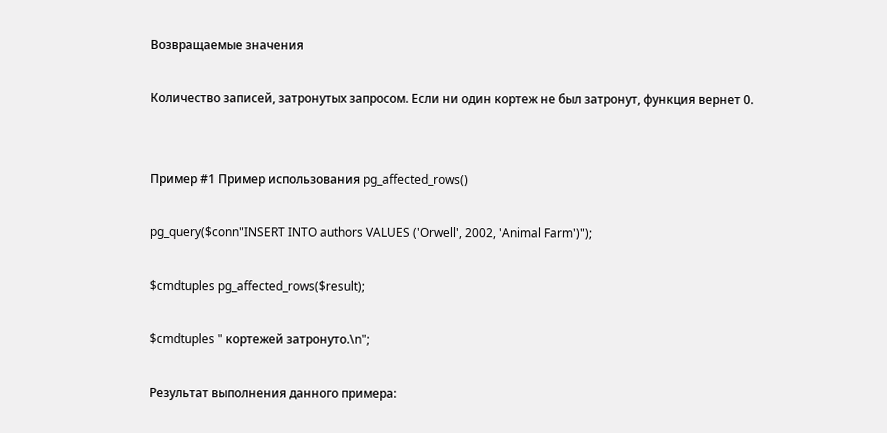Возвращаемые значения

Количество записей, затронутых запросом. Если ни один кортеж не был затронут, функция вернет 0.


Пример #1 Пример использования pg_affected_rows()

pg_query($conn"INSERT INTO authors VALUES ('Orwell', 2002, 'Animal Farm')");

$cmdtuples pg_affected_rows($result);

$cmdtuples " кортежей затронуто.\n";

Результат выполнения данного примера: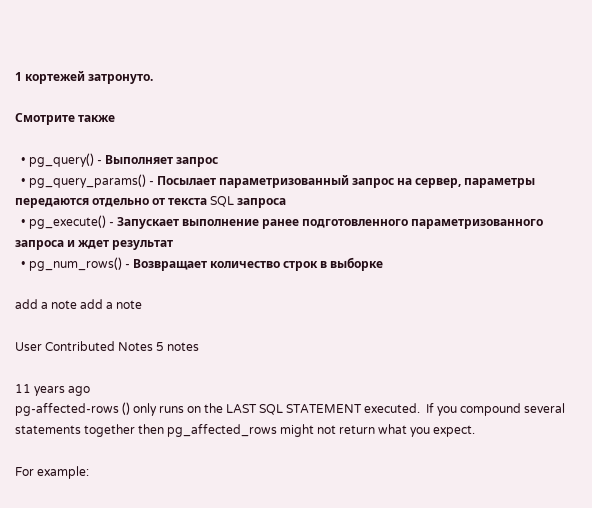1 кортежей затронуто.

Смотрите также

  • pg_query() - Выполняет запрос
  • pg_query_params() - Посылает параметризованный запрос на сервер, параметры передаются отдельно от текста SQL запроса
  • pg_execute() - Запускает выполнение ранее подготовленного параметризованного запроса и ждет результат
  • pg_num_rows() - Возвращает количество строк в выборке

add a note add a note

User Contributed Notes 5 notes

11 years ago
pg-affected-rows () only runs on the LAST SQL STATEMENT executed.  If you compound several statements together then pg_affected_rows might not return what you expect.

For example: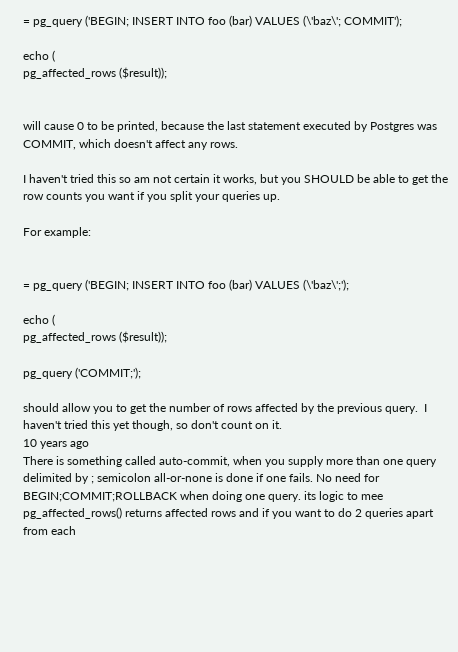= pg_query ('BEGIN; INSERT INTO foo (bar) VALUES (\'baz\'; COMMIT');

echo (
pg_affected_rows ($result));


will cause 0 to be printed, because the last statement executed by Postgres was COMMIT, which doesn't affect any rows.

I haven't tried this so am not certain it works, but you SHOULD be able to get the row counts you want if you split your queries up.

For example:


= pg_query ('BEGIN; INSERT INTO foo (bar) VALUES (\'baz\';');

echo (
pg_affected_rows ($result));

pg_query ('COMMIT;');

should allow you to get the number of rows affected by the previous query.  I haven't tried this yet though, so don't count on it.
10 years ago
There is something called auto-commit, when you supply more than one query delimited by ; semicolon all-or-none is done if one fails. No need for BEGIN;COMMIT;ROLLBACK when doing one query. its logic to mee pg_affected_rows() returns affected rows and if you want to do 2 queries apart from each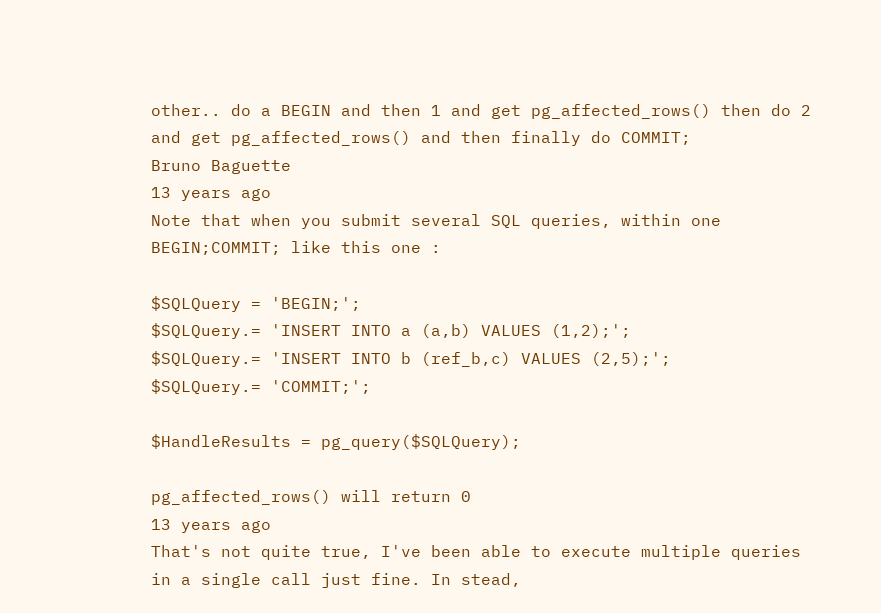other.. do a BEGIN and then 1 and get pg_affected_rows() then do 2 and get pg_affected_rows() and then finally do COMMIT;
Bruno Baguette
13 years ago
Note that when you submit several SQL queries, within one BEGIN;COMMIT; like this one :

$SQLQuery = 'BEGIN;';
$SQLQuery.= 'INSERT INTO a (a,b) VALUES (1,2);';
$SQLQuery.= 'INSERT INTO b (ref_b,c) VALUES (2,5);';
$SQLQuery.= 'COMMIT;';

$HandleResults = pg_query($SQLQuery);

pg_affected_rows() will return 0
13 years ago
That's not quite true, I've been able to execute multiple queries in a single call just fine. In stead,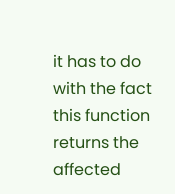it has to do with the fact this function returns the affected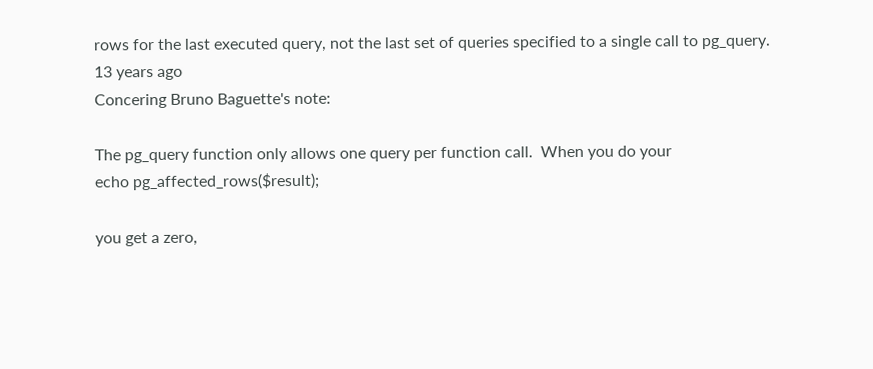rows for the last executed query, not the last set of queries specified to a single call to pg_query.
13 years ago
Concering Bruno Baguette's note:

The pg_query function only allows one query per function call.  When you do your
echo pg_affected_rows($result);

you get a zero,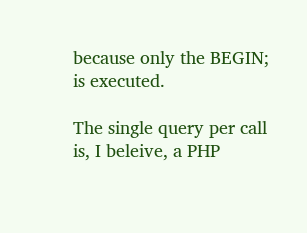because only the BEGIN; is executed.

The single query per call is, I beleive, a PHP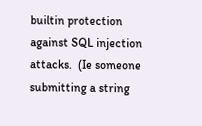builtin protection against SQL injection attacks.  (Ie someone submitting a string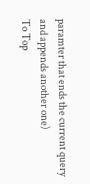paramter that ends the current query and appends another one)
To Top